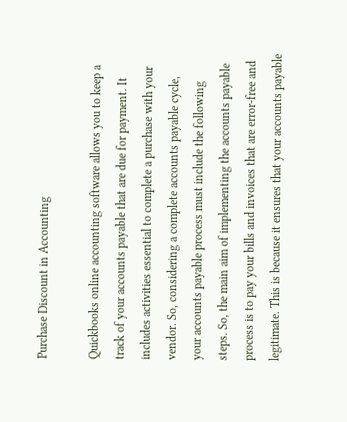Purchase Discount in Accounting

Quickbooks online accounting software allows you to keep a track of your accounts payable that are due for payment. It includes activities essential to complete a purchase with your vendor. So, considering a complete accounts payable cycle, your accounts payable process must include the following steps. So, the main aim of implementing the accounts payable process is to pay your bills and invoices that are error-free and legitimate. This is because it ensures that your accounts payable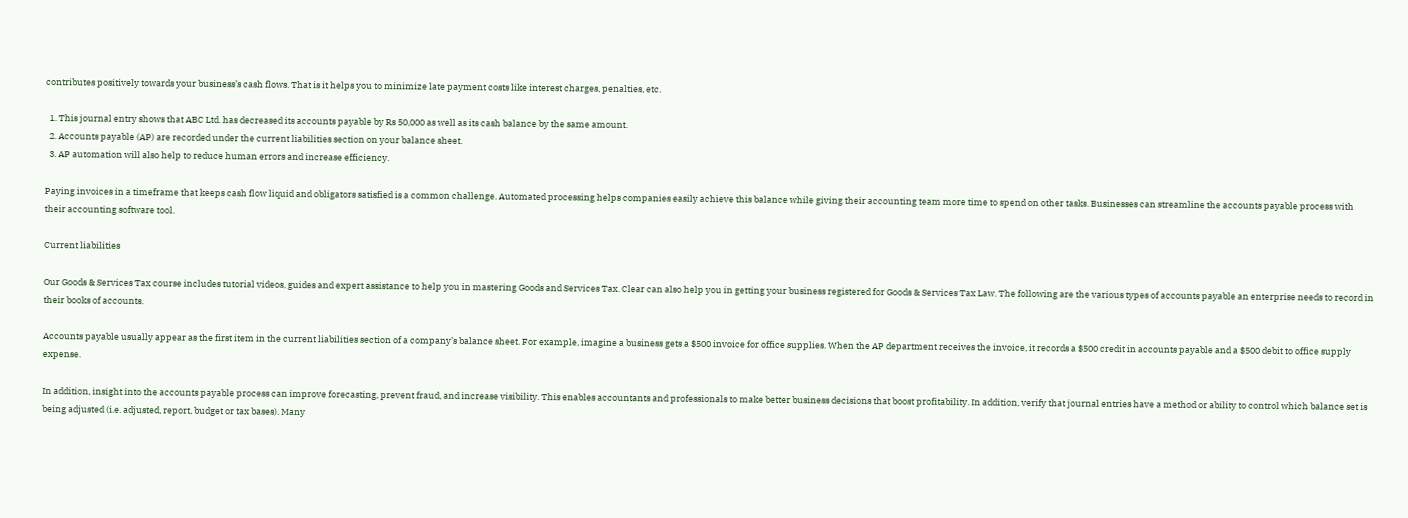contributes positively towards your business’s cash flows. That is it helps you to minimize late payment costs like interest charges, penalties, etc.

  1. This journal entry shows that ABC Ltd. has decreased its accounts payable by Rs 50,000 as well as its cash balance by the same amount.
  2. Accounts payable (AP) are recorded under the current liabilities section on your balance sheet.
  3. AP automation will also help to reduce human errors and increase efficiency.

Paying invoices in a timeframe that keeps cash flow liquid and obligators satisfied is a common challenge. Automated processing helps companies easily achieve this balance while giving their accounting team more time to spend on other tasks. Businesses can streamline the accounts payable process with their accounting software tool.

Current liabilities

Our Goods & Services Tax course includes tutorial videos, guides and expert assistance to help you in mastering Goods and Services Tax. Clear can also help you in getting your business registered for Goods & Services Tax Law. The following are the various types of accounts payable an enterprise needs to record in their books of accounts.

Accounts payable usually appear as the first item in the current liabilities section of a company’s balance sheet. For example, imagine a business gets a $500 invoice for office supplies. When the AP department receives the invoice, it records a $500 credit in accounts payable and a $500 debit to office supply expense.

In addition, insight into the accounts payable process can improve forecasting, prevent fraud, and increase visibility. This enables accountants and professionals to make better business decisions that boost profitability. In addition, verify that journal entries have a method or ability to control which balance set is being adjusted (i.e. adjusted, report, budget or tax bases). Many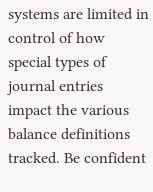systems are limited in control of how special types of journal entries impact the various balance definitions tracked. Be confident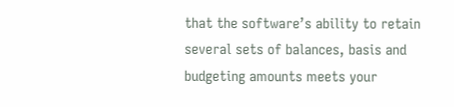that the software’s ability to retain several sets of balances, basis and budgeting amounts meets your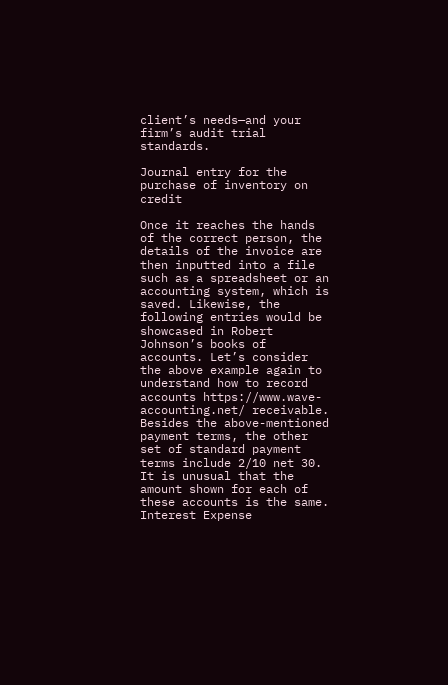client’s needs—and your firm’s audit trial standards.

Journal entry for the purchase of inventory on credit

Once it reaches the hands of the correct person, the details of the invoice are then inputted into a file such as a spreadsheet or an accounting system, which is saved. Likewise, the following entries would be showcased in Robert Johnson’s books of accounts. Let’s consider the above example again to understand how to record accounts https://www.wave-accounting.net/ receivable. Besides the above-mentioned payment terms, the other set of standard payment terms include 2/10 net 30. It is unusual that the amount shown for each of these accounts is the same. Interest Expense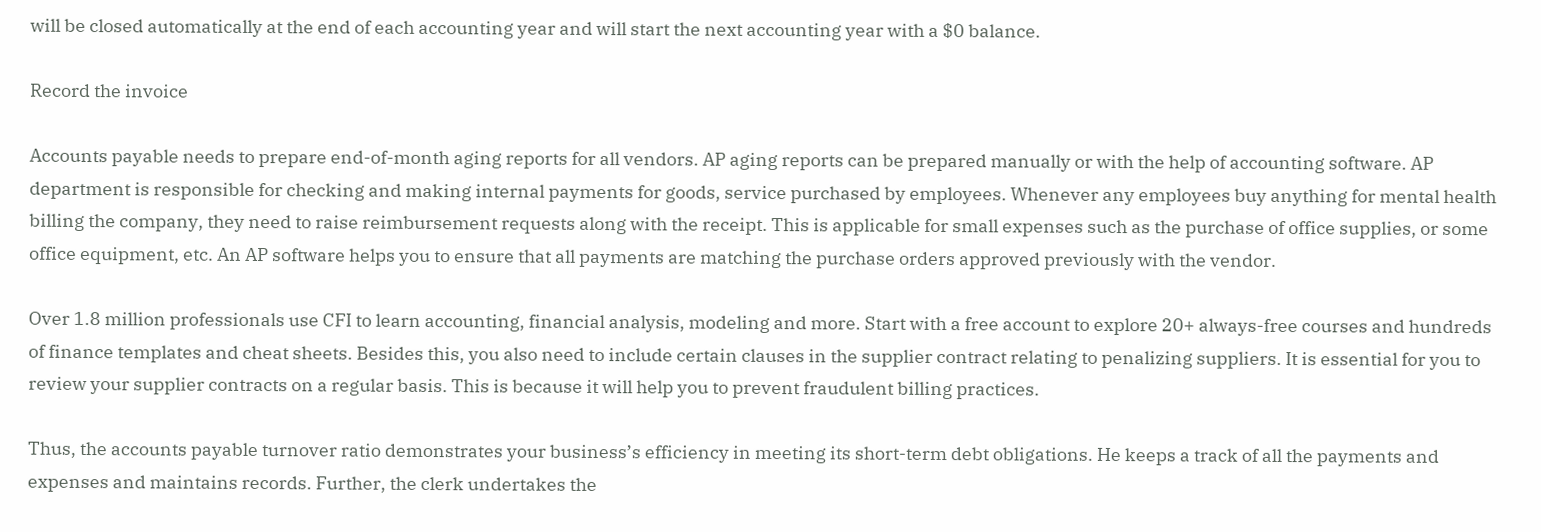will be closed automatically at the end of each accounting year and will start the next accounting year with a $0 balance.

Record the invoice

Accounts payable needs to prepare end-of-month aging reports for all vendors. AP aging reports can be prepared manually or with the help of accounting software. AP department is responsible for checking and making internal payments for goods, service purchased by employees. Whenever any employees buy anything for mental health billing the company, they need to raise reimbursement requests along with the receipt. This is applicable for small expenses such as the purchase of office supplies, or some office equipment, etc. An AP software helps you to ensure that all payments are matching the purchase orders approved previously with the vendor.

Over 1.8 million professionals use CFI to learn accounting, financial analysis, modeling and more. Start with a free account to explore 20+ always-free courses and hundreds of finance templates and cheat sheets. Besides this, you also need to include certain clauses in the supplier contract relating to penalizing suppliers. It is essential for you to review your supplier contracts on a regular basis. This is because it will help you to prevent fraudulent billing practices.

Thus, the accounts payable turnover ratio demonstrates your business’s efficiency in meeting its short-term debt obligations. He keeps a track of all the payments and expenses and maintains records. Further, the clerk undertakes the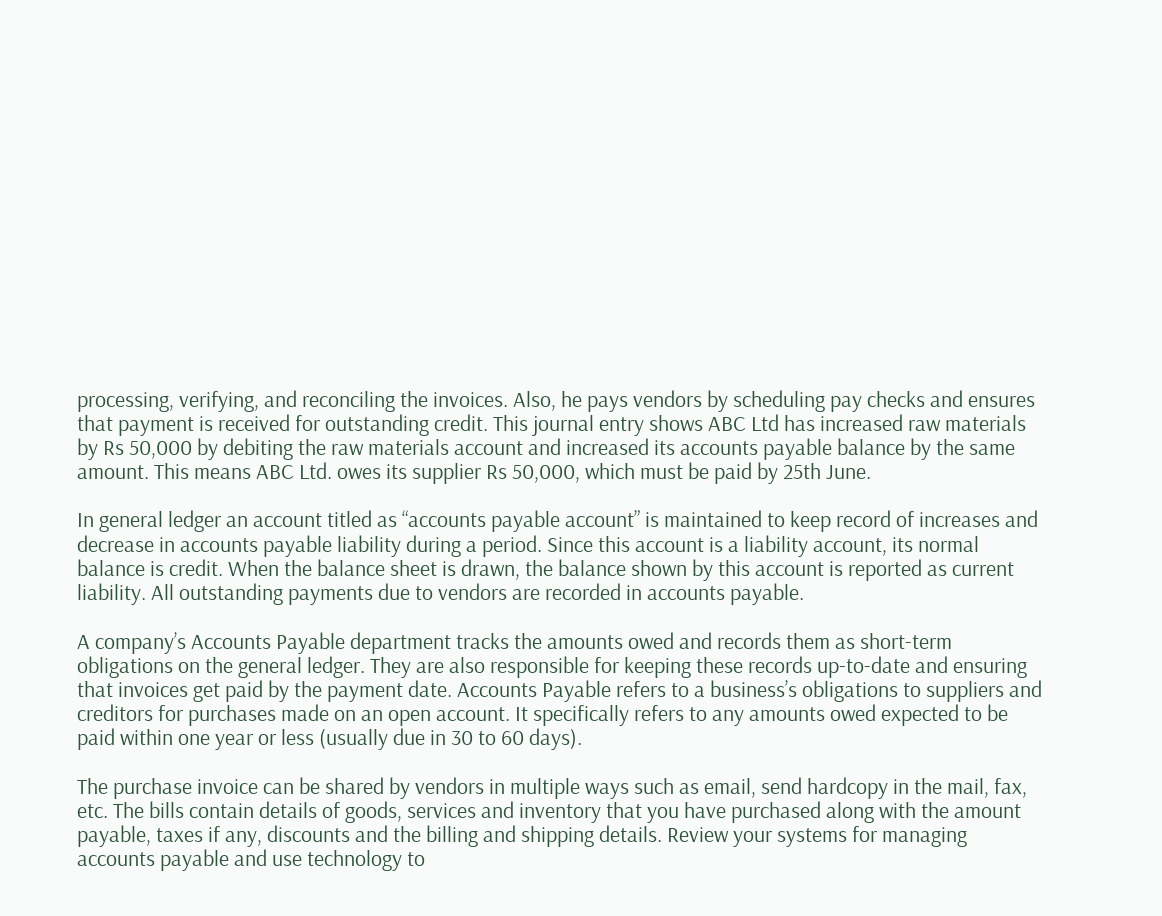processing, verifying, and reconciling the invoices. Also, he pays vendors by scheduling pay checks and ensures that payment is received for outstanding credit. This journal entry shows ABC Ltd has increased raw materials by Rs 50,000 by debiting the raw materials account and increased its accounts payable balance by the same amount. This means ABC Ltd. owes its supplier Rs 50,000, which must be paid by 25th June.

In general ledger an account titled as “accounts payable account” is maintained to keep record of increases and decrease in accounts payable liability during a period. Since this account is a liability account, its normal balance is credit. When the balance sheet is drawn, the balance shown by this account is reported as current liability. All outstanding payments due to vendors are recorded in accounts payable.

A company’s Accounts Payable department tracks the amounts owed and records them as short-term obligations on the general ledger. They are also responsible for keeping these records up-to-date and ensuring that invoices get paid by the payment date. Accounts Payable refers to a business’s obligations to suppliers and creditors for purchases made on an open account. It specifically refers to any amounts owed expected to be paid within one year or less (usually due in 30 to 60 days).

The purchase invoice can be shared by vendors in multiple ways such as email, send hardcopy in the mail, fax, etc. The bills contain details of goods, services and inventory that you have purchased along with the amount payable, taxes if any, discounts and the billing and shipping details. Review your systems for managing accounts payable and use technology to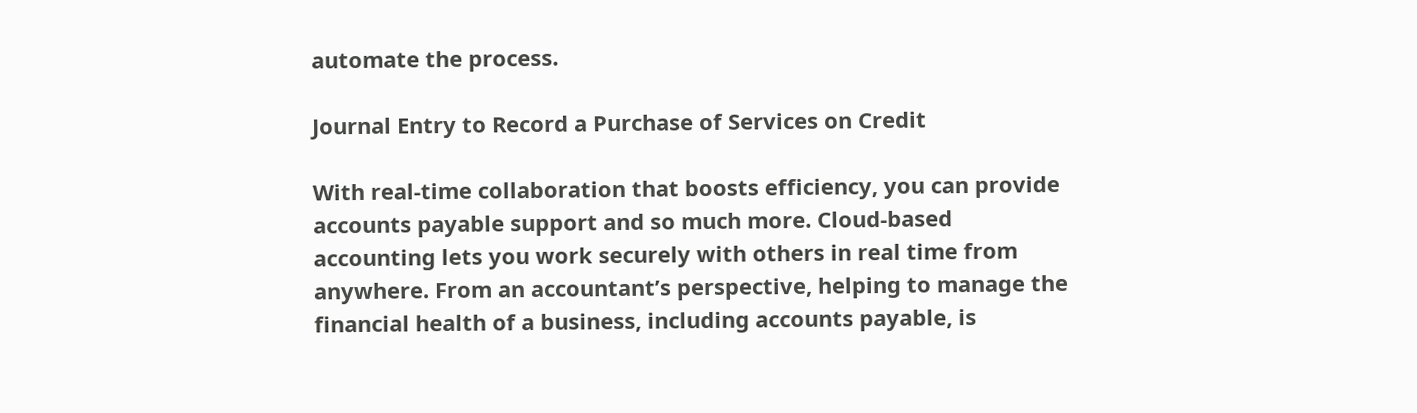automate the process.

Journal Entry to Record a Purchase of Services on Credit

With real-time collaboration that boosts efficiency, you can provide accounts payable support and so much more. Cloud-based accounting lets you work securely with others in real time from anywhere. From an accountant’s perspective, helping to manage the financial health of a business, including accounts payable, is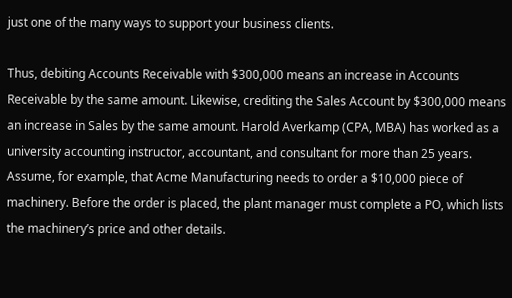just one of the many ways to support your business clients.

Thus, debiting Accounts Receivable with $300,000 means an increase in Accounts Receivable by the same amount. Likewise, crediting the Sales Account by $300,000 means an increase in Sales by the same amount. Harold Averkamp (CPA, MBA) has worked as a university accounting instructor, accountant, and consultant for more than 25 years. Assume, for example, that Acme Manufacturing needs to order a $10,000 piece of machinery. Before the order is placed, the plant manager must complete a PO, which lists the machinery’s price and other details.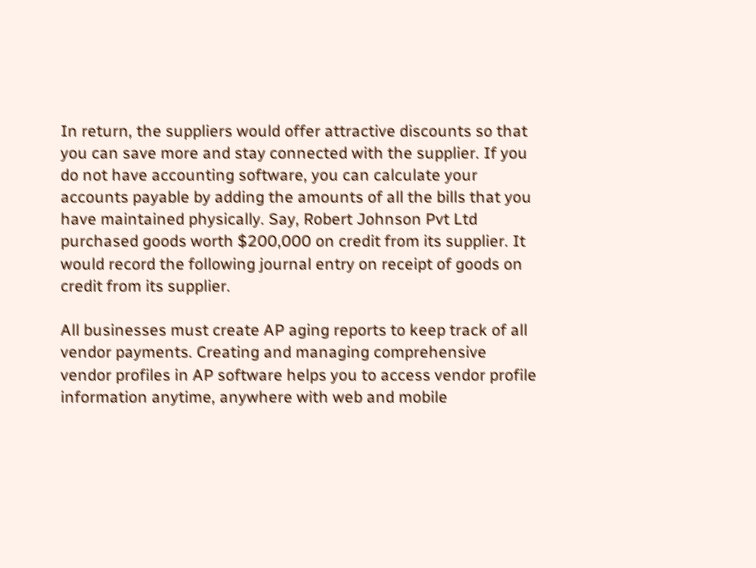In return, the suppliers would offer attractive discounts so that you can save more and stay connected with the supplier. If you do not have accounting software, you can calculate your accounts payable by adding the amounts of all the bills that you have maintained physically. Say, Robert Johnson Pvt Ltd purchased goods worth $200,000 on credit from its supplier. It would record the following journal entry on receipt of goods on credit from its supplier.

All businesses must create AP aging reports to keep track of all vendor payments. Creating and managing comprehensive vendor profiles in AP software helps you to access vendor profile information anytime, anywhere with web and mobile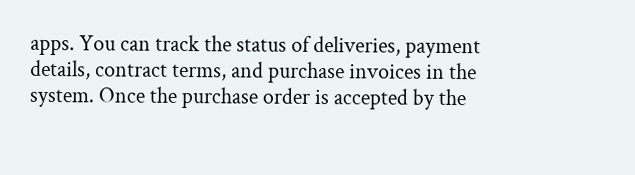apps. You can track the status of deliveries, payment details, contract terms, and purchase invoices in the system. Once the purchase order is accepted by the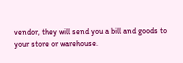vendor, they will send you a bill and goods to your store or warehouse.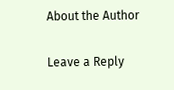About the Author

Leave a Reply